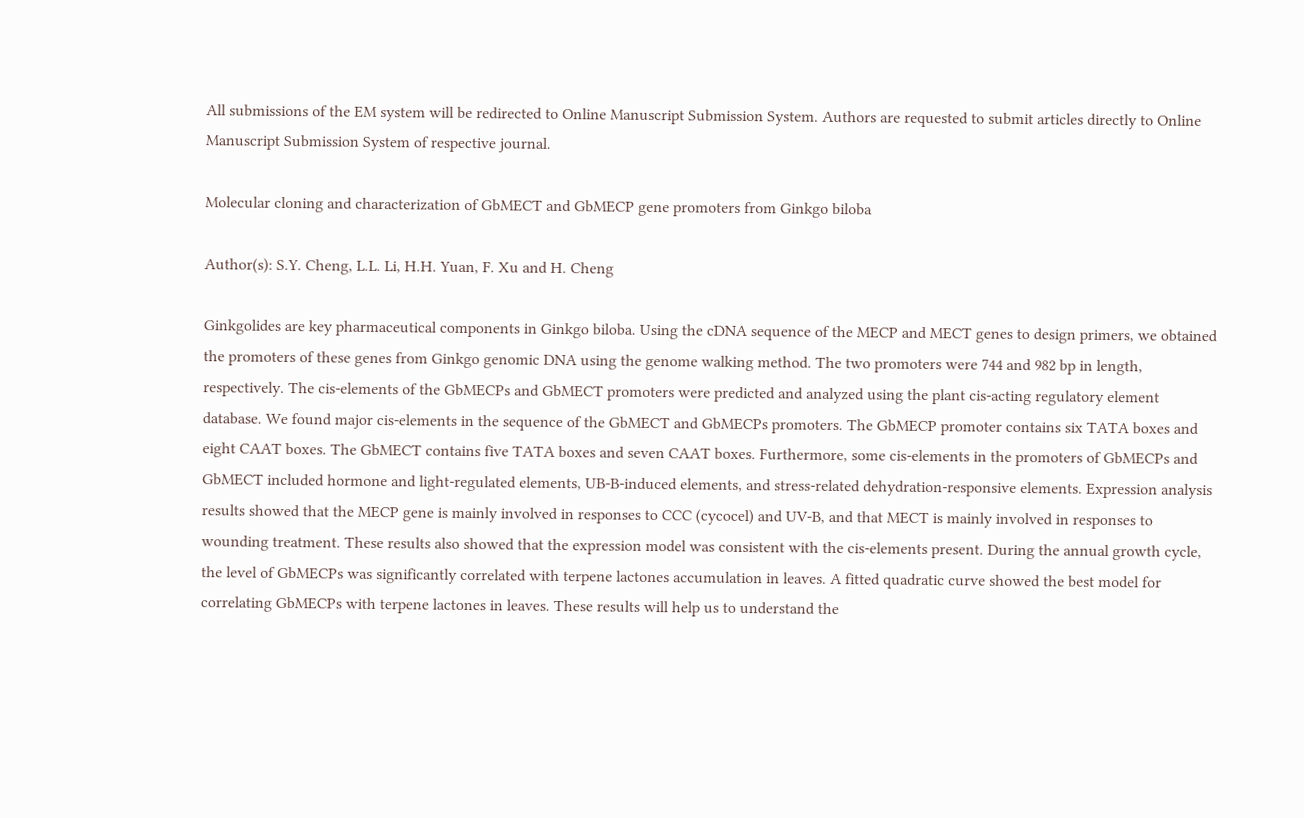All submissions of the EM system will be redirected to Online Manuscript Submission System. Authors are requested to submit articles directly to Online Manuscript Submission System of respective journal.

Molecular cloning and characterization of GbMECT and GbMECP gene promoters from Ginkgo biloba

Author(s): S.Y. Cheng, L.L. Li, H.H. Yuan, F. Xu and H. Cheng

Ginkgolides are key pharmaceutical components in Ginkgo biloba. Using the cDNA sequence of the MECP and MECT genes to design primers, we obtained the promoters of these genes from Ginkgo genomic DNA using the genome walking method. The two promoters were 744 and 982 bp in length, respectively. The cis-elements of the GbMECPs and GbMECT promoters were predicted and analyzed using the plant cis-acting regulatory element database. We found major cis-elements in the sequence of the GbMECT and GbMECPs promoters. The GbMECP promoter contains six TATA boxes and eight CAAT boxes. The GbMECT contains five TATA boxes and seven CAAT boxes. Furthermore, some cis-elements in the promoters of GbMECPs and GbMECT included hormone and light-regulated elements, UB-B-induced elements, and stress-related dehydration-responsive elements. Expression analysis results showed that the MECP gene is mainly involved in responses to CCC (cycocel) and UV-B, and that MECT is mainly involved in responses to wounding treatment. These results also showed that the expression model was consistent with the cis-elements present. During the annual growth cycle, the level of GbMECPs was significantly correlated with terpene lactones accumulation in leaves. A fitted quadratic curve showed the best model for correlating GbMECPs with terpene lactones in leaves. These results will help us to understand the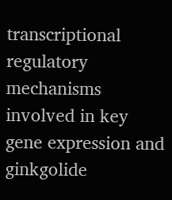transcriptional regulatory mechanisms involved in key gene expression and ginkgolide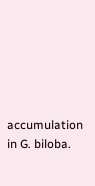accumulation in G. biloba.